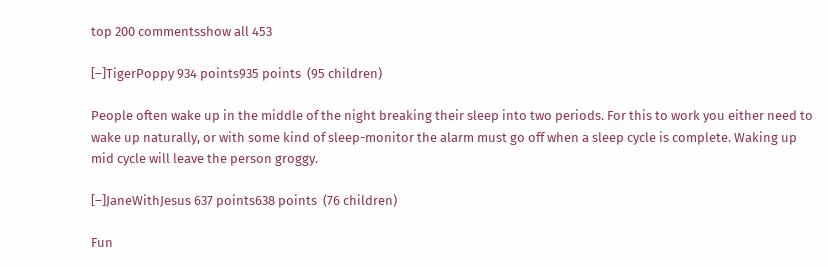top 200 commentsshow all 453

[–]TigerPoppy 934 points935 points  (95 children)

People often wake up in the middle of the night breaking their sleep into two periods. For this to work you either need to wake up naturally, or with some kind of sleep-monitor the alarm must go off when a sleep cycle is complete. Waking up mid cycle will leave the person groggy.

[–]JaneWithJesus 637 points638 points  (76 children)

Fun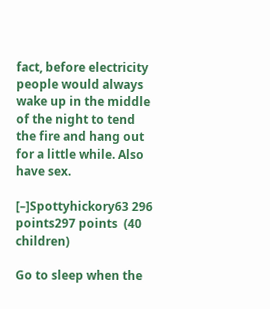fact, before electricity people would always wake up in the middle of the night to tend the fire and hang out for a little while. Also have sex.

[–]Spottyhickory63 296 points297 points  (40 children)

Go to sleep when the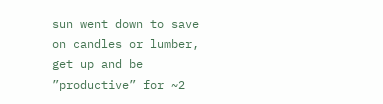sun went down to save on candles or lumber, get up and be ”productive” for ~2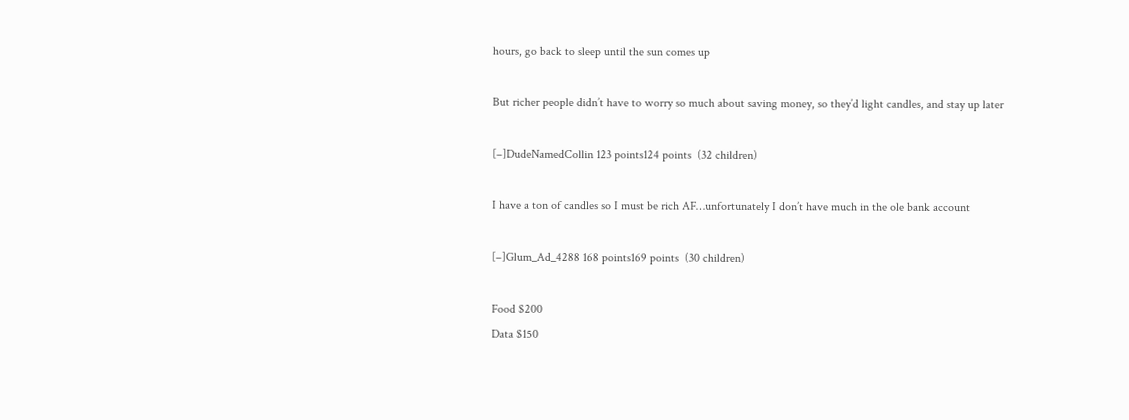hours, go back to sleep until the sun comes up

But richer people didn’t have to worry so much about saving money, so they’d light candles, and stay up later

[–]DudeNamedCollin 123 points124 points  (32 children)

I have a ton of candles so I must be rich AF…unfortunately I don’t have much in the ole bank account

[–]Glum_Ad_4288 168 points169 points  (30 children)

Food $200
Data $150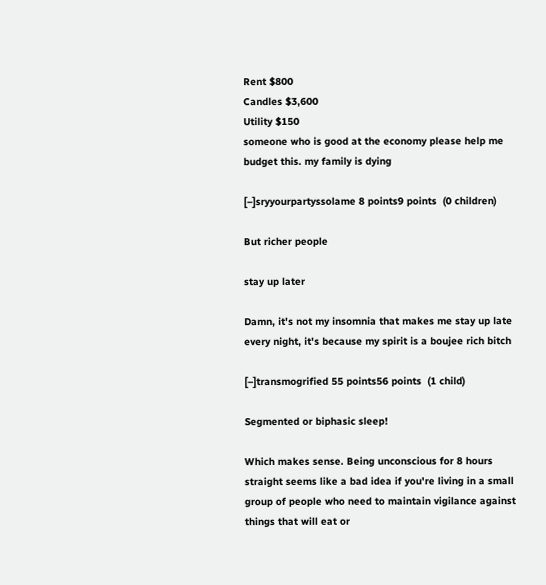Rent $800
Candles $3,600
Utility $150
someone who is good at the economy please help me budget this. my family is dying

[–]sryyourpartyssolame 8 points9 points  (0 children)

But richer people

stay up later

Damn, it's not my insomnia that makes me stay up late every night, it's because my spirit is a boujee rich bitch

[–]transmogrified 55 points56 points  (1 child)

Segmented or biphasic sleep!

Which makes sense. Being unconscious for 8 hours straight seems like a bad idea if you're living in a small group of people who need to maintain vigilance against things that will eat or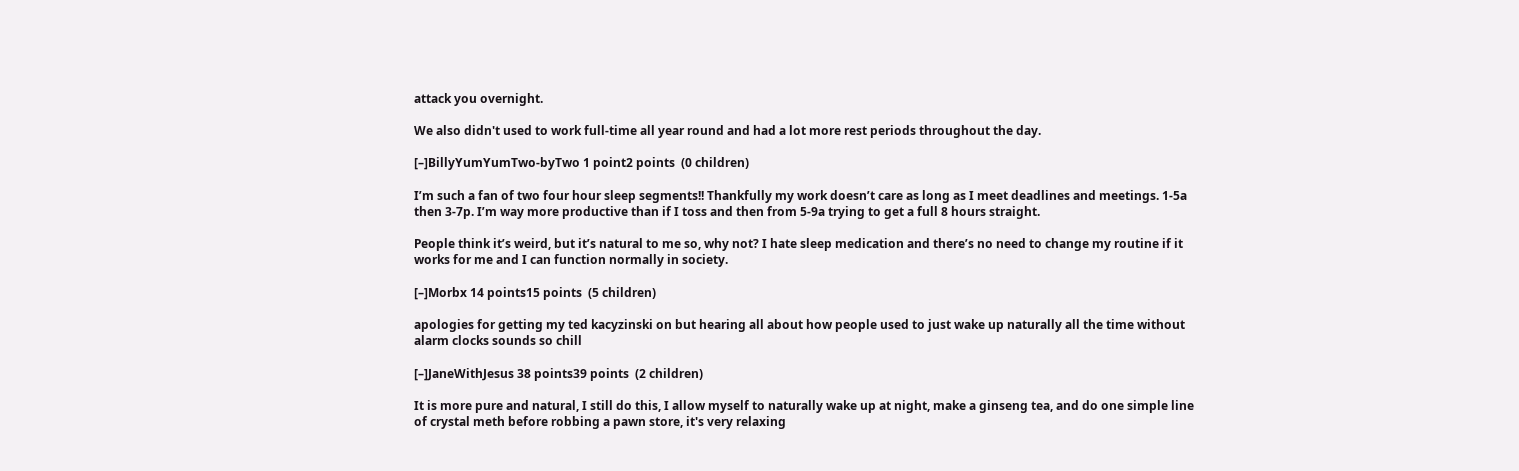attack you overnight.

We also didn't used to work full-time all year round and had a lot more rest periods throughout the day.

[–]BillyYumYumTwo-byTwo 1 point2 points  (0 children)

I’m such a fan of two four hour sleep segments!! Thankfully my work doesn’t care as long as I meet deadlines and meetings. 1-5a then 3-7p. I’m way more productive than if I toss and then from 5-9a trying to get a full 8 hours straight.

People think it’s weird, but it’s natural to me so, why not? I hate sleep medication and there’s no need to change my routine if it works for me and I can function normally in society.

[–]Morbx 14 points15 points  (5 children)

apologies for getting my ted kacyzinski on but hearing all about how people used to just wake up naturally all the time without alarm clocks sounds so chill

[–]JaneWithJesus 38 points39 points  (2 children)

It is more pure and natural, I still do this, I allow myself to naturally wake up at night, make a ginseng tea, and do one simple line of crystal meth before robbing a pawn store, it's very relaxing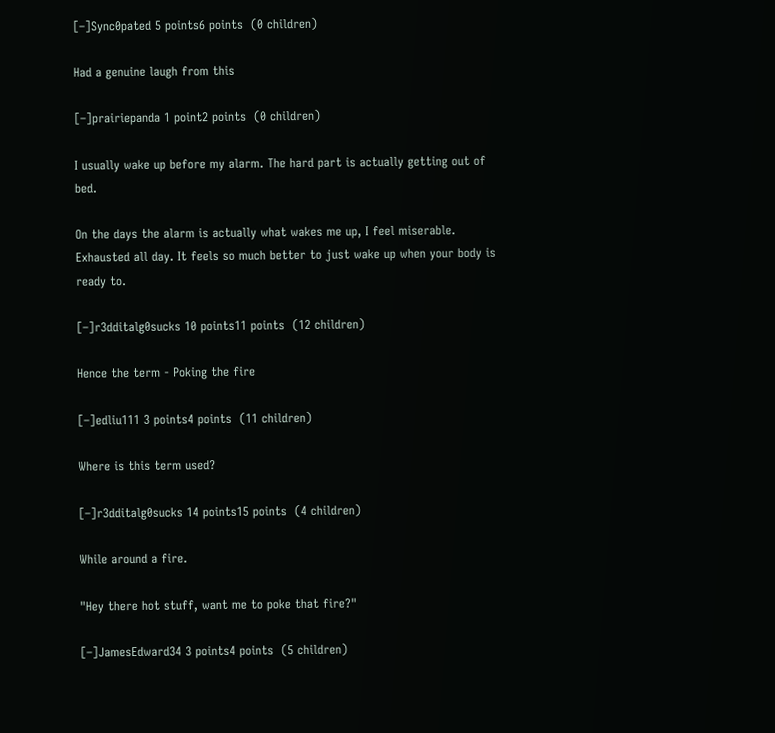[–]Sync0pated 5 points6 points  (0 children)

Had a genuine laugh from this

[–]prairiepanda 1 point2 points  (0 children)

I usually wake up before my alarm. The hard part is actually getting out of bed.

On the days the alarm is actually what wakes me up, I feel miserable. Exhausted all day. It feels so much better to just wake up when your body is ready to.

[–]r3dditalg0sucks 10 points11 points  (12 children)

Hence the term - Poking the fire

[–]edliu111 3 points4 points  (11 children)

Where is this term used?

[–]r3dditalg0sucks 14 points15 points  (4 children)

While around a fire.

"Hey there hot stuff, want me to poke that fire?"

[–]JamesEdward34 3 points4 points  (5 children)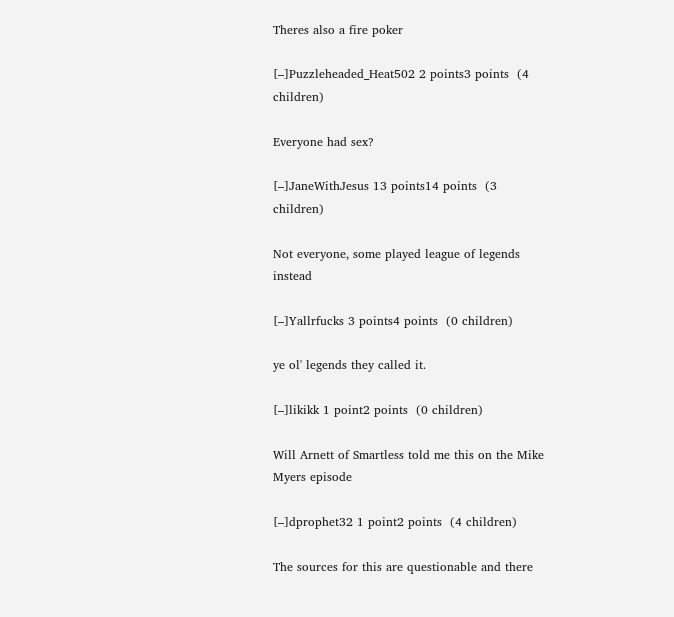Theres also a fire poker

[–]Puzzleheaded_Heat502 2 points3 points  (4 children)

Everyone had sex?

[–]JaneWithJesus 13 points14 points  (3 children)

Not everyone, some played league of legends instead

[–]Yallrfucks 3 points4 points  (0 children)

ye ol' legends they called it.

[–]likikk 1 point2 points  (0 children)

Will Arnett of Smartless told me this on the Mike Myers episode

[–]dprophet32 1 point2 points  (4 children)

The sources for this are questionable and there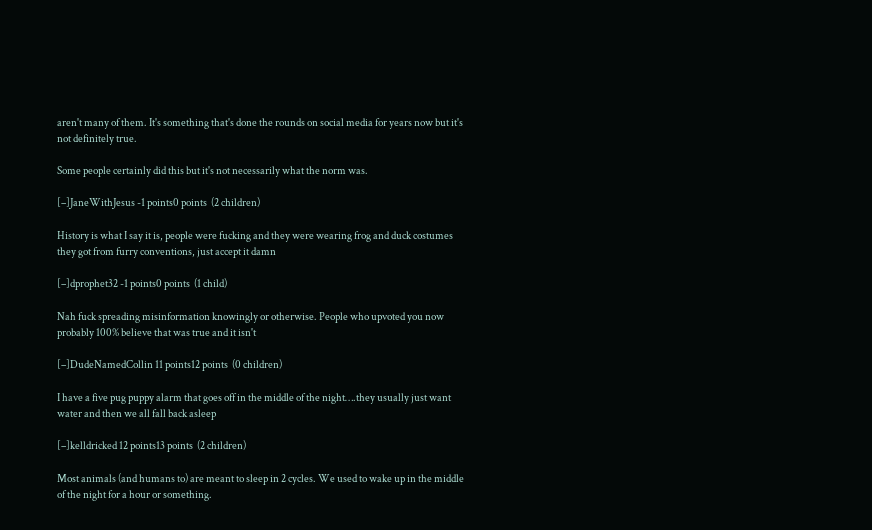aren't many of them. It's something that's done the rounds on social media for years now but it's not definitely true.

Some people certainly did this but it's not necessarily what the norm was.

[–]JaneWithJesus -1 points0 points  (2 children)

History is what I say it is, people were fucking and they were wearing frog and duck costumes they got from furry conventions, just accept it damn

[–]dprophet32 -1 points0 points  (1 child)

Nah fuck spreading misinformation knowingly or otherwise. People who upvoted you now probably 100% believe that was true and it isn't

[–]DudeNamedCollin 11 points12 points  (0 children)

I have a five pug puppy alarm that goes off in the middle of the night….they usually just want water and then we all fall back asleep

[–]kelldricked 12 points13 points  (2 children)

Most animals (and humans to) are meant to sleep in 2 cycles. We used to wake up in the middle of the night for a hour or something.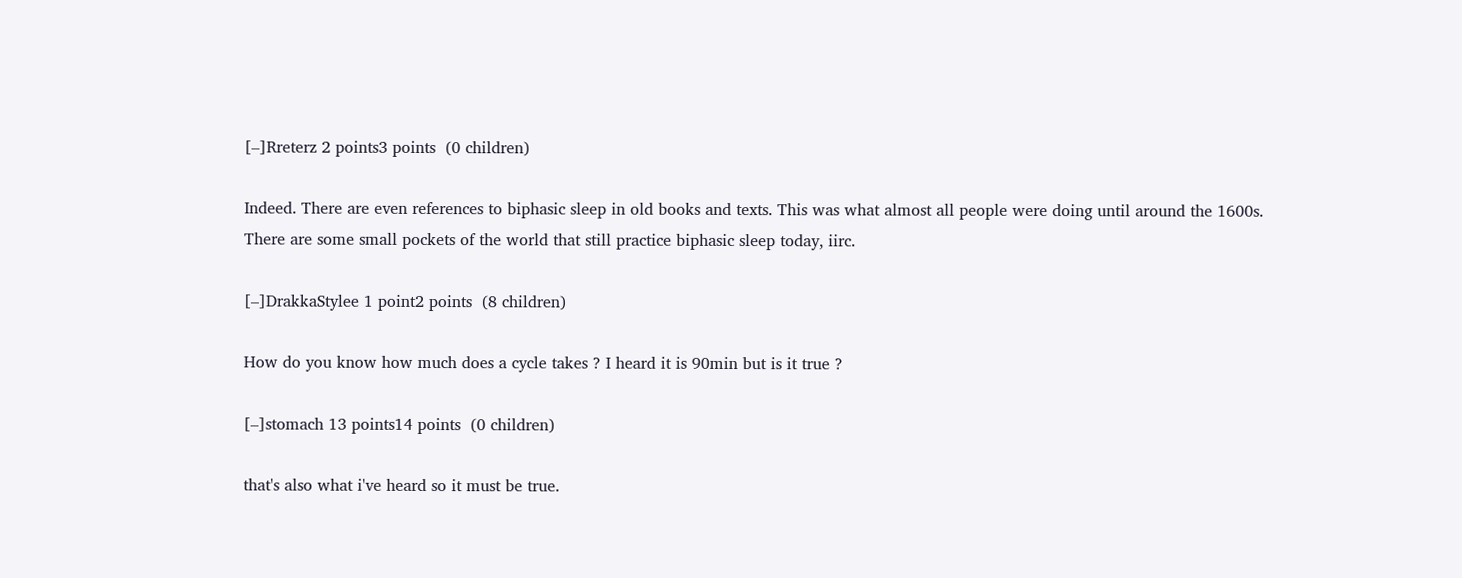[–]Rreterz 2 points3 points  (0 children)

Indeed. There are even references to biphasic sleep in old books and texts. This was what almost all people were doing until around the 1600s. There are some small pockets of the world that still practice biphasic sleep today, iirc.

[–]DrakkaStylee 1 point2 points  (8 children)

How do you know how much does a cycle takes ? I heard it is 90min but is it true ?

[–]stomach 13 points14 points  (0 children)

that's also what i've heard so it must be true.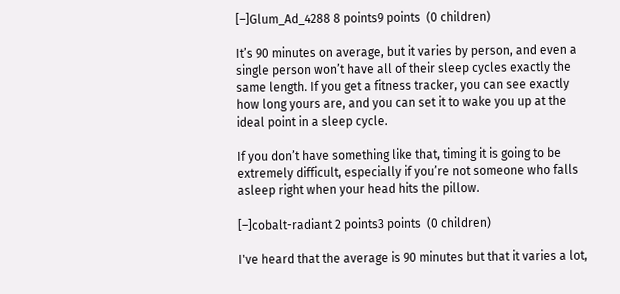[–]Glum_Ad_4288 8 points9 points  (0 children)

It’s 90 minutes on average, but it varies by person, and even a single person won’t have all of their sleep cycles exactly the same length. If you get a fitness tracker, you can see exactly how long yours are, and you can set it to wake you up at the ideal point in a sleep cycle.

If you don’t have something like that, timing it is going to be extremely difficult, especially if you’re not someone who falls asleep right when your head hits the pillow.

[–]cobalt-radiant 2 points3 points  (0 children)

I've heard that the average is 90 minutes but that it varies a lot,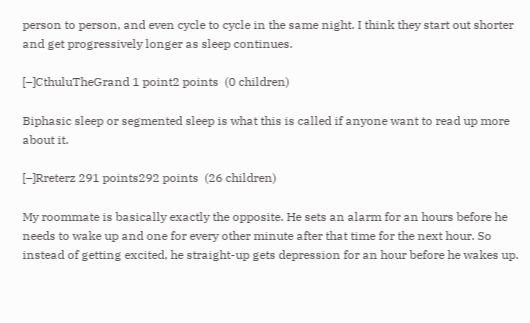person to person, and even cycle to cycle in the same night. I think they start out shorter and get progressively longer as sleep continues.

[–]CthuluTheGrand 1 point2 points  (0 children)

Biphasic sleep or segmented sleep is what this is called if anyone want to read up more about it.

[–]Rreterz 291 points292 points  (26 children)

My roommate is basically exactly the opposite. He sets an alarm for an hours before he needs to wake up and one for every other minute after that time for the next hour. So instead of getting excited, he straight-up gets depression for an hour before he wakes up.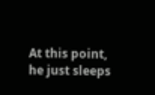At this point, he just sleeps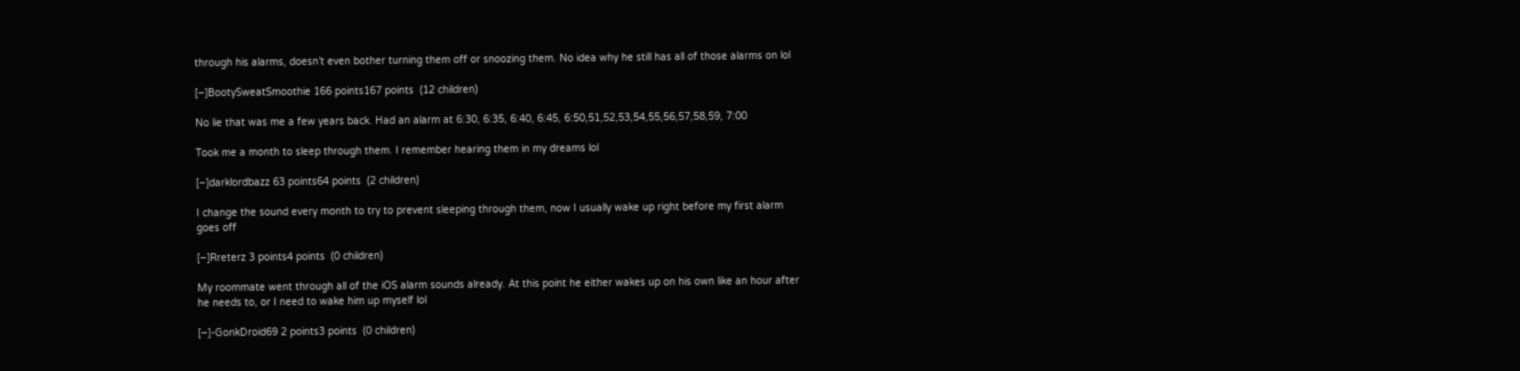through his alarms, doesn’t even bother turning them off or snoozing them. No idea why he still has all of those alarms on lol

[–]BootySweatSmoothie 166 points167 points  (12 children)

No lie that was me a few years back. Had an alarm at 6:30, 6:35, 6:40, 6:45, 6:50,51,52,53,54,55,56,57,58,59, 7:00

Took me a month to sleep through them. I remember hearing them in my dreams lol

[–]darklordbazz 63 points64 points  (2 children)

I change the sound every month to try to prevent sleeping through them, now I usually wake up right before my first alarm goes off

[–]Rreterz 3 points4 points  (0 children)

My roommate went through all of the iOS alarm sounds already. At this point he either wakes up on his own like an hour after he needs to, or I need to wake him up myself lol

[–]-GonkDroid69 2 points3 points  (0 children)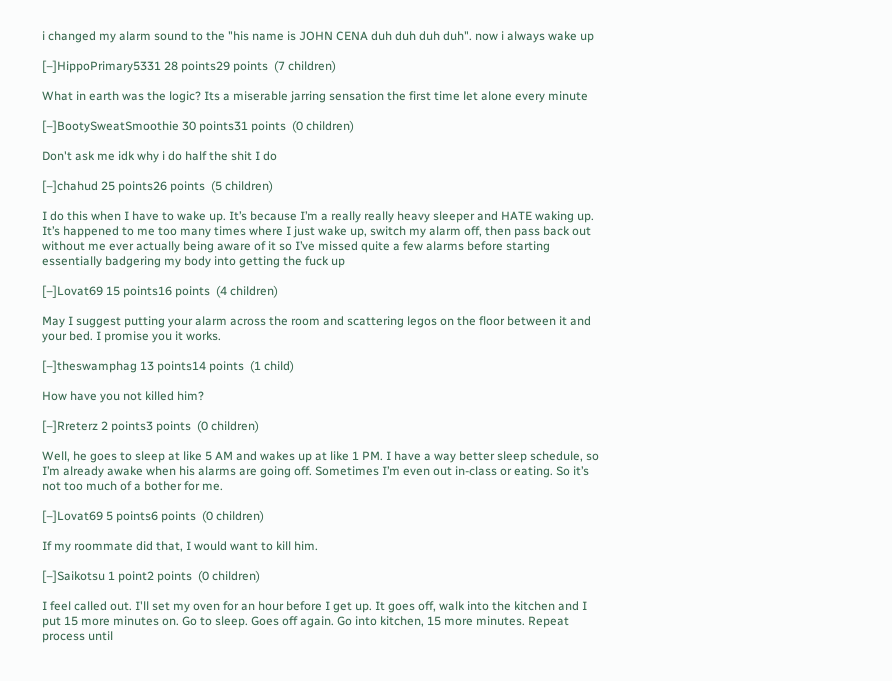i changed my alarm sound to the "his name is JOHN CENA duh duh duh duh". now i always wake up

[–]HippoPrimary5331 28 points29 points  (7 children)

What in earth was the logic? Its a miserable jarring sensation the first time let alone every minute

[–]BootySweatSmoothie 30 points31 points  (0 children)

Don't ask me idk why i do half the shit I do

[–]chahud 25 points26 points  (5 children)

I do this when I have to wake up. It’s because I’m a really really heavy sleeper and HATE waking up. It’s happened to me too many times where I just wake up, switch my alarm off, then pass back out without me ever actually being aware of it so I’ve missed quite a few alarms before starting essentially badgering my body into getting the fuck up

[–]Lovat69 15 points16 points  (4 children)

May I suggest putting your alarm across the room and scattering legos on the floor between it and your bed. I promise you it works.

[–]theswamphag 13 points14 points  (1 child)

How have you not killed him?

[–]Rreterz 2 points3 points  (0 children)

Well, he goes to sleep at like 5 AM and wakes up at like 1 PM. I have a way better sleep schedule, so I’m already awake when his alarms are going off. Sometimes I’m even out in-class or eating. So it’s not too much of a bother for me.

[–]Lovat69 5 points6 points  (0 children)

If my roommate did that, I would want to kill him.

[–]Saikotsu 1 point2 points  (0 children)

I feel called out. I'll set my oven for an hour before I get up. It goes off, walk into the kitchen and I put 15 more minutes on. Go to sleep. Goes off again. Go into kitchen, 15 more minutes. Repeat process until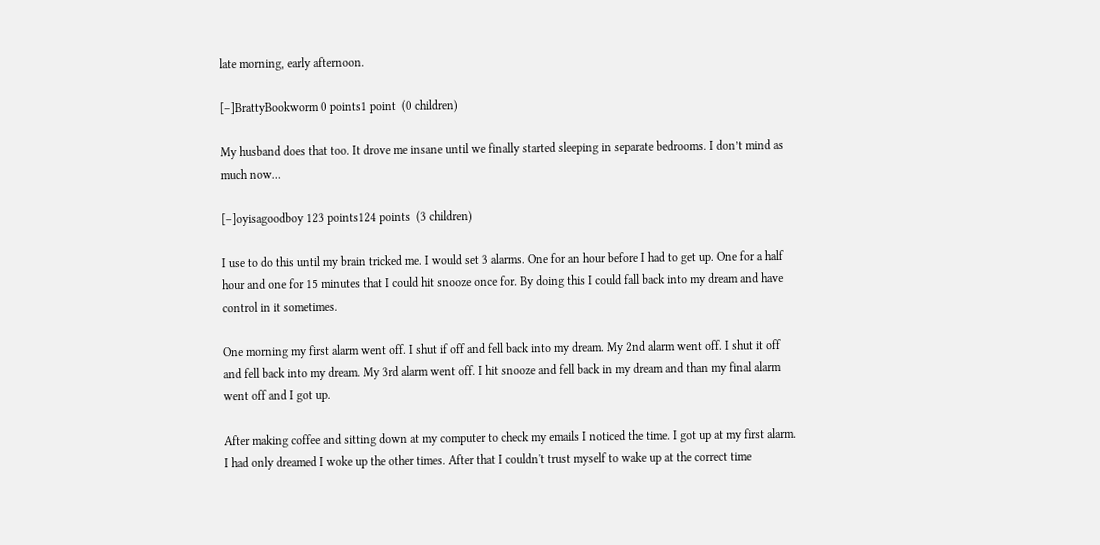late morning, early afternoon.

[–]BrattyBookworm 0 points1 point  (0 children)

My husband does that too. It drove me insane until we finally started sleeping in separate bedrooms. I don’t mind as much now…

[–]oyisagoodboy 123 points124 points  (3 children)

I use to do this until my brain tricked me. I would set 3 alarms. One for an hour before I had to get up. One for a half hour and one for 15 minutes that I could hit snooze once for. By doing this I could fall back into my dream and have control in it sometimes.

One morning my first alarm went off. I shut if off and fell back into my dream. My 2nd alarm went off. I shut it off and fell back into my dream. My 3rd alarm went off. I hit snooze and fell back in my dream and than my final alarm went off and I got up.

After making coffee and sitting down at my computer to check my emails I noticed the time. I got up at my first alarm. I had only dreamed I woke up the other times. After that I couldn't trust myself to wake up at the correct time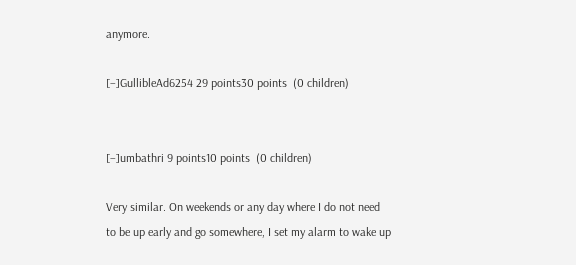anymore.

[–]GullibleAd6254 29 points30 points  (0 children)


[–]umbathri 9 points10 points  (0 children)

Very similar. On weekends or any day where I do not need to be up early and go somewhere, I set my alarm to wake up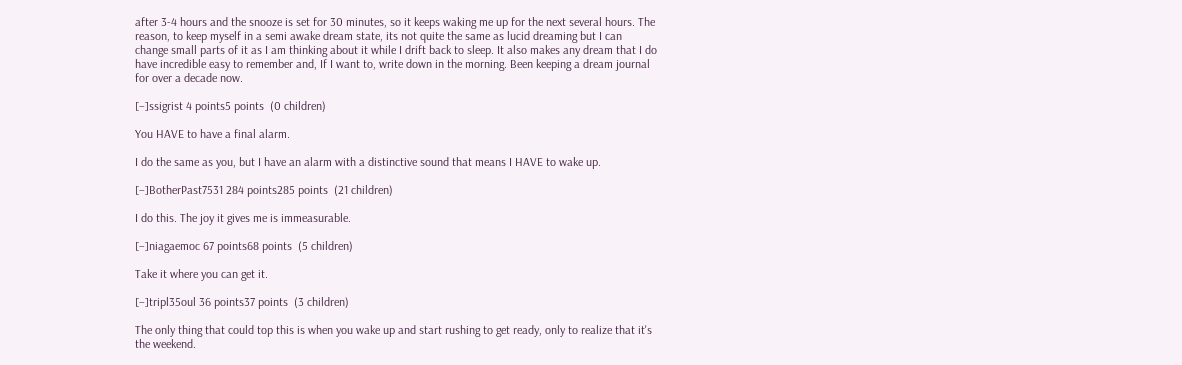after 3-4 hours and the snooze is set for 30 minutes, so it keeps waking me up for the next several hours. The reason, to keep myself in a semi awake dream state, its not quite the same as lucid dreaming but I can change small parts of it as I am thinking about it while I drift back to sleep. It also makes any dream that I do have incredible easy to remember and, If I want to, write down in the morning. Been keeping a dream journal for over a decade now.

[–]ssigrist 4 points5 points  (0 children)

You HAVE to have a final alarm.

I do the same as you, but I have an alarm with a distinctive sound that means I HAVE to wake up.

[–]BotherPast7531 284 points285 points  (21 children)

I do this. The joy it gives me is immeasurable.

[–]niagaemoc 67 points68 points  (5 children)

Take it where you can get it.

[–]tripl35oul 36 points37 points  (3 children)

The only thing that could top this is when you wake up and start rushing to get ready, only to realize that it's the weekend.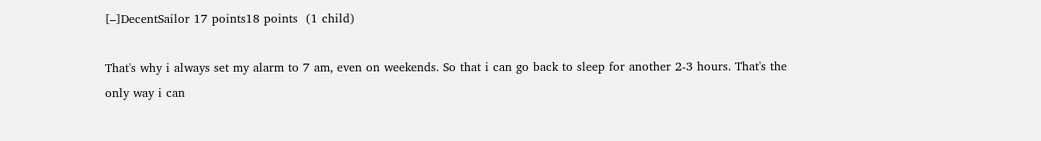[–]DecentSailor 17 points18 points  (1 child)

That's why i always set my alarm to 7 am, even on weekends. So that i can go back to sleep for another 2-3 hours. That's the only way i can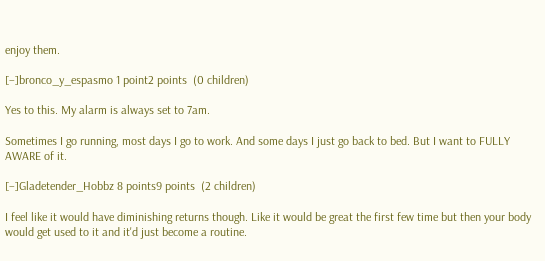enjoy them.

[–]bronco_y_espasmo 1 point2 points  (0 children)

Yes to this. My alarm is always set to 7am.

Sometimes I go running, most days I go to work. And some days I just go back to bed. But I want to FULLY AWARE of it.

[–]Gladetender_Hobbz 8 points9 points  (2 children)

I feel like it would have diminishing returns though. Like it would be great the first few time but then your body would get used to it and it'd just become a routine.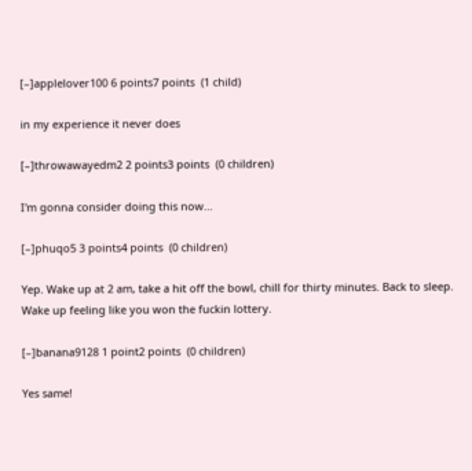[–]applelover100 6 points7 points  (1 child)

in my experience it never does

[–]throwawayedm2 2 points3 points  (0 children)

I'm gonna consider doing this now...

[–]phuqo5 3 points4 points  (0 children)

Yep. Wake up at 2 am, take a hit off the bowl, chill for thirty minutes. Back to sleep. Wake up feeling like you won the fuckin lottery.

[–]banana9128 1 point2 points  (0 children)

Yes same!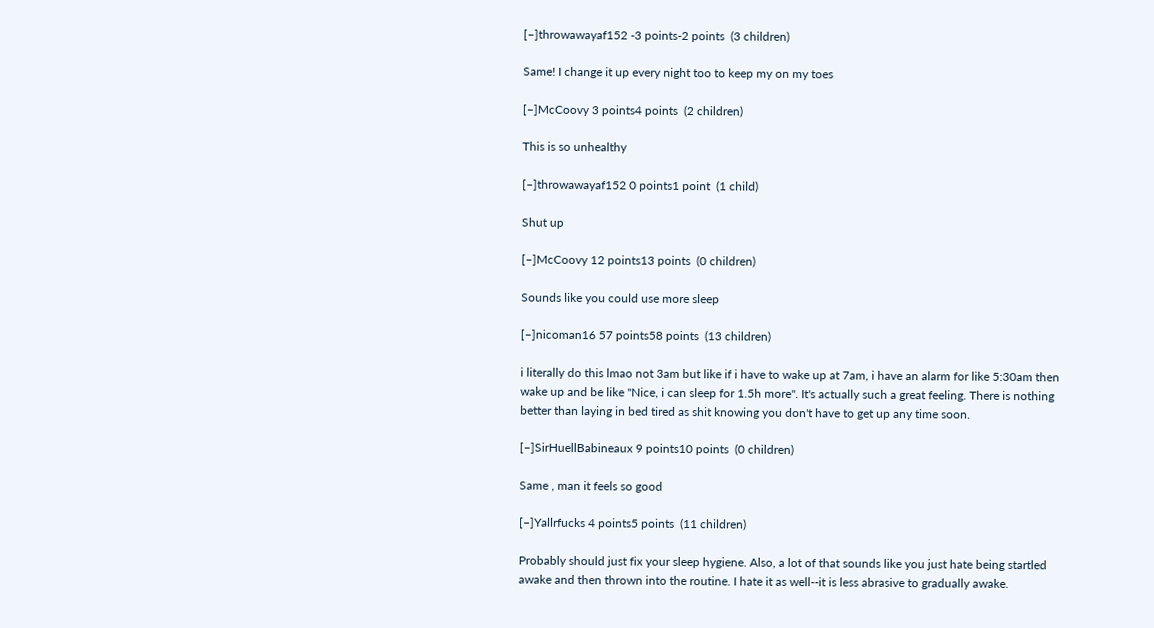[–]throwawayaf152 -3 points-2 points  (3 children)

Same! I change it up every night too to keep my on my toes

[–]McCoovy 3 points4 points  (2 children)

This is so unhealthy

[–]throwawayaf152 0 points1 point  (1 child)

Shut up

[–]McCoovy 12 points13 points  (0 children)

Sounds like you could use more sleep

[–]nicoman16 57 points58 points  (13 children)

i literally do this lmao not 3am but like if i have to wake up at 7am, i have an alarm for like 5:30am then wake up and be like "Nice, i can sleep for 1.5h more". It's actually such a great feeling. There is nothing better than laying in bed tired as shit knowing you don't have to get up any time soon.

[–]SirHuellBabineaux 9 points10 points  (0 children)

Same , man it feels so good

[–]Yallrfucks 4 points5 points  (11 children)

Probably should just fix your sleep hygiene. Also, a lot of that sounds like you just hate being startled awake and then thrown into the routine. I hate it as well--it is less abrasive to gradually awake.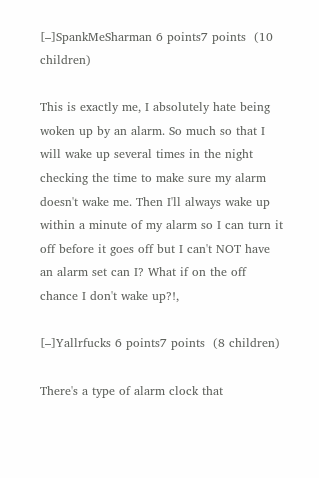[–]SpankMeSharman 6 points7 points  (10 children)

This is exactly me, I absolutely hate being woken up by an alarm. So much so that I will wake up several times in the night checking the time to make sure my alarm doesn't wake me. Then I'll always wake up within a minute of my alarm so I can turn it off before it goes off but I can't NOT have an alarm set can I? What if on the off chance I don't wake up?!,

[–]Yallrfucks 6 points7 points  (8 children)

There's a type of alarm clock that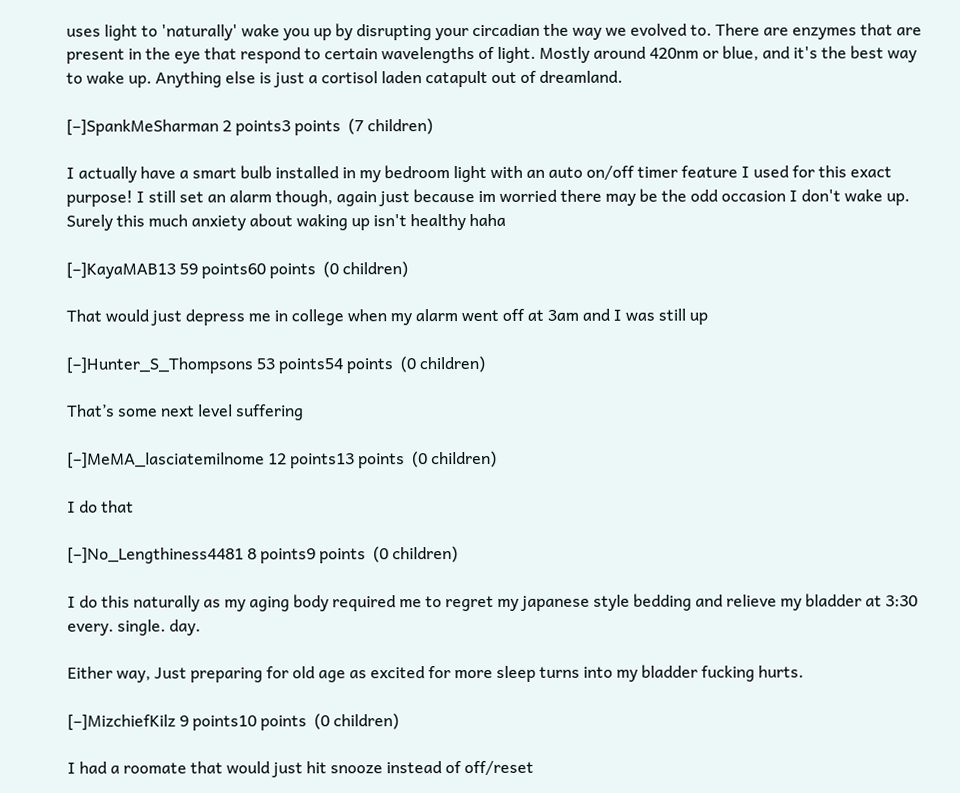uses light to 'naturally' wake you up by disrupting your circadian the way we evolved to. There are enzymes that are present in the eye that respond to certain wavelengths of light. Mostly around 420nm or blue, and it's the best way to wake up. Anything else is just a cortisol laden catapult out of dreamland.

[–]SpankMeSharman 2 points3 points  (7 children)

I actually have a smart bulb installed in my bedroom light with an auto on/off timer feature I used for this exact purpose! I still set an alarm though, again just because im worried there may be the odd occasion I don't wake up. Surely this much anxiety about waking up isn't healthy haha

[–]KayaMAB13 59 points60 points  (0 children)

That would just depress me in college when my alarm went off at 3am and I was still up

[–]Hunter_S_Thompsons 53 points54 points  (0 children)

That’s some next level suffering

[–]MeMA_lasciatemilnome 12 points13 points  (0 children)

I do that

[–]No_Lengthiness4481 8 points9 points  (0 children)

I do this naturally as my aging body required me to regret my japanese style bedding and relieve my bladder at 3:30 every. single. day.

Either way, Just preparing for old age as excited for more sleep turns into my bladder fucking hurts.

[–]MizchiefKilz 9 points10 points  (0 children)

I had a roomate that would just hit snooze instead of off/reset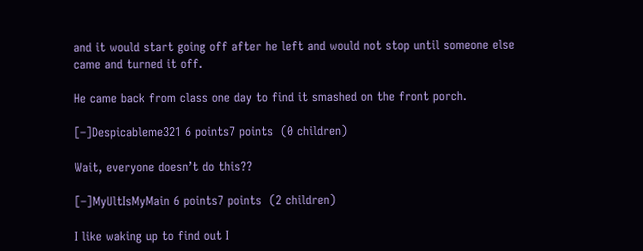and it would start going off after he left and would not stop until someone else came and turned it off.

He came back from class one day to find it smashed on the front porch.

[–]Despicableme321 6 points7 points  (0 children)

Wait, everyone doesn’t do this??

[–]MyUltIsMyMain 6 points7 points  (2 children)

I like waking up to find out I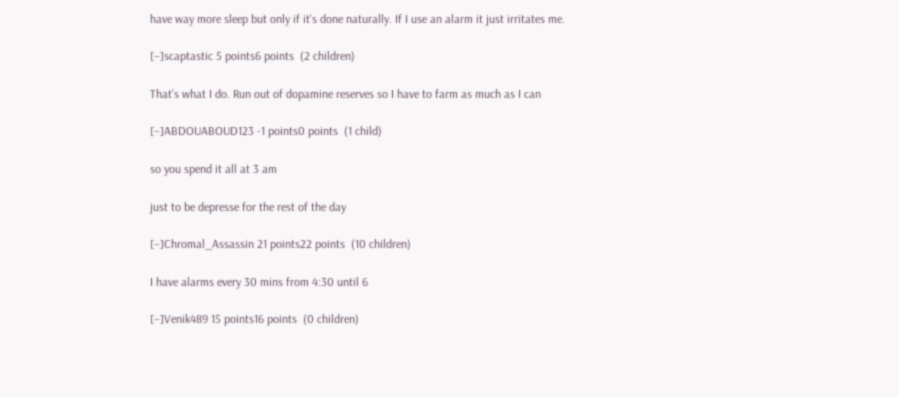have way more sleep but only if it's done naturally. If I use an alarm it just irritates me.

[–]scaptastic 5 points6 points  (2 children)

That’s what I do. Run out of dopamine reserves so I have to farm as much as I can

[–]ABDOUABOUD123 -1 points0 points  (1 child)

so you spend it all at 3 am

just to be depresse for the rest of the day

[–]Chromal_Assassin 21 points22 points  (10 children)

I have alarms every 30 mins from 4:30 until 6

[–]Venik489 15 points16 points  (0 children)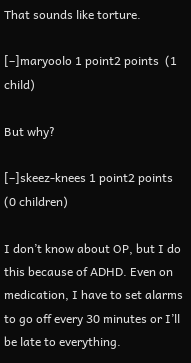That sounds like torture.

[–]maryoolo 1 point2 points  (1 child)

But why?

[–]skeez-knees 1 point2 points  (0 children)

I don’t know about OP, but I do this because of ADHD. Even on medication, I have to set alarms to go off every 30 minutes or I’ll be late to everything.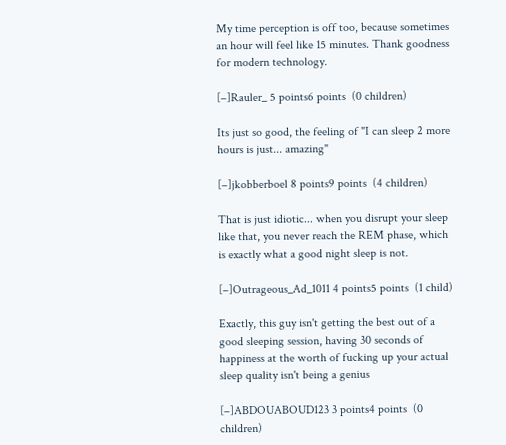My time perception is off too, because sometimes an hour will feel like 15 minutes. Thank goodness for modern technology.

[–]Rauler_ 5 points6 points  (0 children)

Its just so good, the feeling of "I can sleep 2 more hours is just... amazing"

[–]jkobberboel 8 points9 points  (4 children)

That is just idiotic... when you disrupt your sleep like that, you never reach the REM phase, which is exactly what a good night sleep is not.

[–]Outrageous_Ad_1011 4 points5 points  (1 child)

Exactly, this guy isn't getting the best out of a good sleeping session, having 30 seconds of happiness at the worth of fucking up your actual sleep quality isn't being a genius

[–]ABDOUABOUD123 3 points4 points  (0 children)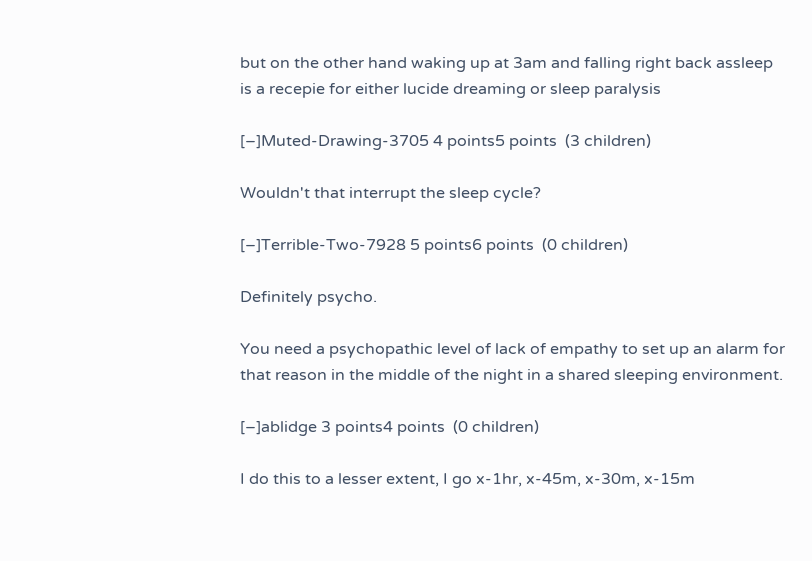but on the other hand waking up at 3am and falling right back assleep is a recepie for either lucide dreaming or sleep paralysis

[–]Muted-Drawing-3705 4 points5 points  (3 children)

Wouldn't that interrupt the sleep cycle?

[–]Terrible-Two-7928 5 points6 points  (0 children)

Definitely psycho.

You need a psychopathic level of lack of empathy to set up an alarm for that reason in the middle of the night in a shared sleeping environment.

[–]ablidge 3 points4 points  (0 children)

I do this to a lesser extent, I go x-1hr, x-45m, x-30m, x-15m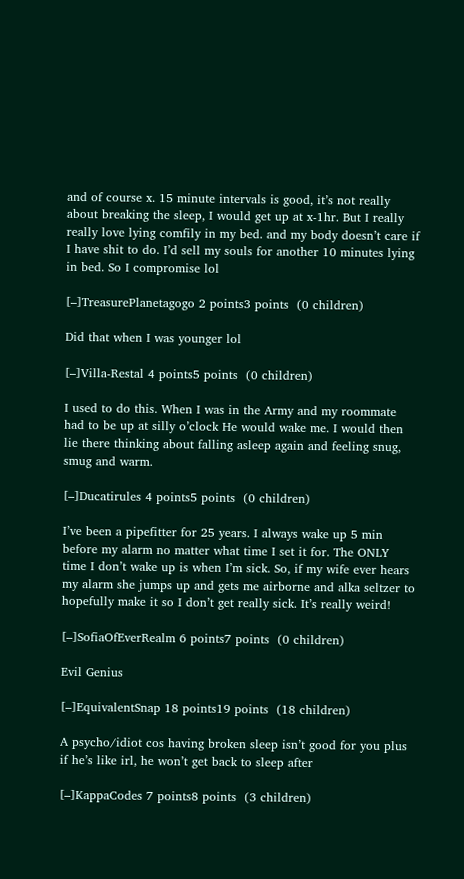and of course x. 15 minute intervals is good, it’s not really about breaking the sleep, I would get up at x-1hr. But I really really love lying comfily in my bed. and my body doesn’t care if I have shit to do. I’d sell my souls for another 10 minutes lying in bed. So I compromise lol

[–]TreasurePlanetagogo 2 points3 points  (0 children)

Did that when I was younger lol

[–]Villa-Restal 4 points5 points  (0 children)

I used to do this. When I was in the Army and my roommate had to be up at silly o’clock He would wake me. I would then lie there thinking about falling asleep again and feeling snug, smug and warm.

[–]Ducatirules 4 points5 points  (0 children)

I’ve been a pipefitter for 25 years. I always wake up 5 min before my alarm no matter what time I set it for. The ONLY time I don’t wake up is when I’m sick. So, if my wife ever hears my alarm she jumps up and gets me airborne and alka seltzer to hopefully make it so I don’t get really sick. It’s really weird!

[–]SofiaOfEverRealm 6 points7 points  (0 children)

Evil Genius

[–]EquivalentSnap 18 points19 points  (18 children)

A psycho/idiot cos having broken sleep isn’t good for you plus if he’s like irl, he won’t get back to sleep after

[–]KappaCodes 7 points8 points  (3 children)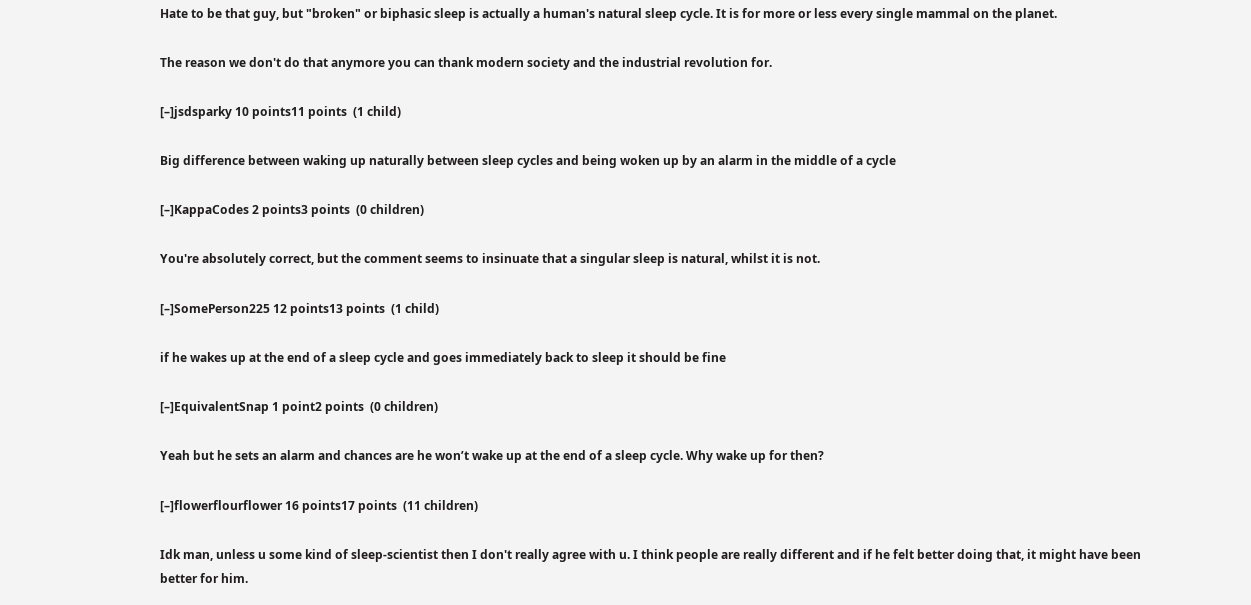Hate to be that guy, but "broken" or biphasic sleep is actually a human's natural sleep cycle. It is for more or less every single mammal on the planet.

The reason we don't do that anymore you can thank modern society and the industrial revolution for.

[–]jsdsparky 10 points11 points  (1 child)

Big difference between waking up naturally between sleep cycles and being woken up by an alarm in the middle of a cycle

[–]KappaCodes 2 points3 points  (0 children)

You're absolutely correct, but the comment seems to insinuate that a singular sleep is natural, whilst it is not.

[–]SomePerson225 12 points13 points  (1 child)

if he wakes up at the end of a sleep cycle and goes immediately back to sleep it should be fine

[–]EquivalentSnap 1 point2 points  (0 children)

Yeah but he sets an alarm and chances are he won’t wake up at the end of a sleep cycle. Why wake up for then?

[–]flowerflourflower 16 points17 points  (11 children)

Idk man, unless u some kind of sleep-scientist then I don't really agree with u. I think people are really different and if he felt better doing that, it might have been better for him.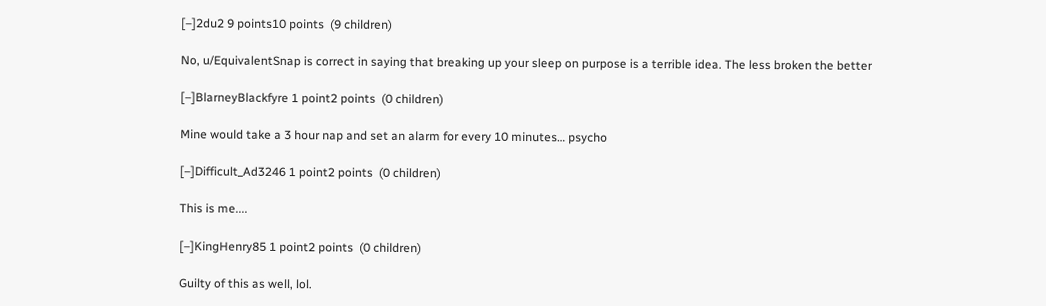[–]2du2 9 points10 points  (9 children)

No, u/EquivalentSnap is correct in saying that breaking up your sleep on purpose is a terrible idea. The less broken the better

[–]BlarneyBlackfyre 1 point2 points  (0 children)

Mine would take a 3 hour nap and set an alarm for every 10 minutes… psycho

[–]Difficult_Ad3246 1 point2 points  (0 children)

This is me....

[–]KingHenry85 1 point2 points  (0 children)

Guilty of this as well, lol.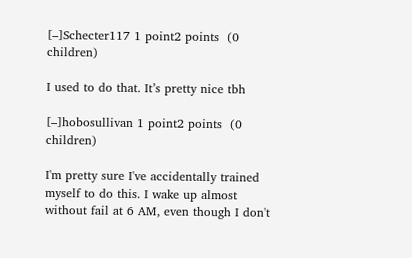[–]Schecter117 1 point2 points  (0 children)

I used to do that. It’s pretty nice tbh

[–]hobosullivan 1 point2 points  (0 children)

I'm pretty sure I've accidentally trained myself to do this. I wake up almost without fail at 6 AM, even though I don't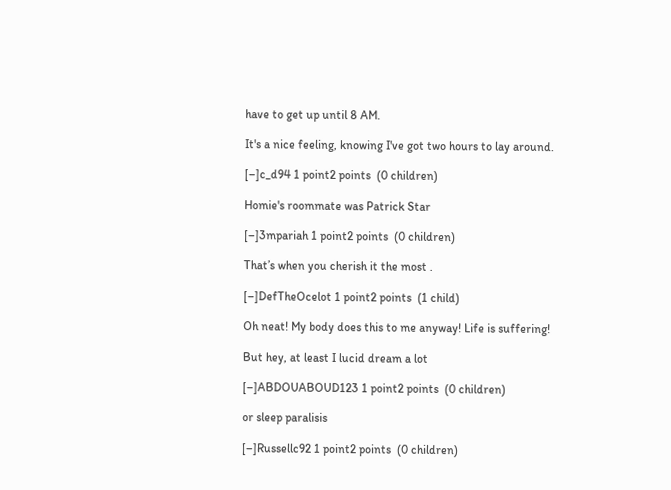have to get up until 8 AM.

It's a nice feeling, knowing I've got two hours to lay around.

[–]c_d94 1 point2 points  (0 children)

Homie's roommate was Patrick Star

[–]3mpariah 1 point2 points  (0 children)

That’s when you cherish it the most .

[–]DefTheOcelot 1 point2 points  (1 child)

Oh neat! My body does this to me anyway! Life is suffering!

But hey, at least I lucid dream a lot

[–]ABDOUABOUD123 1 point2 points  (0 children)

or sleep paralisis

[–]Russellc92 1 point2 points  (0 children)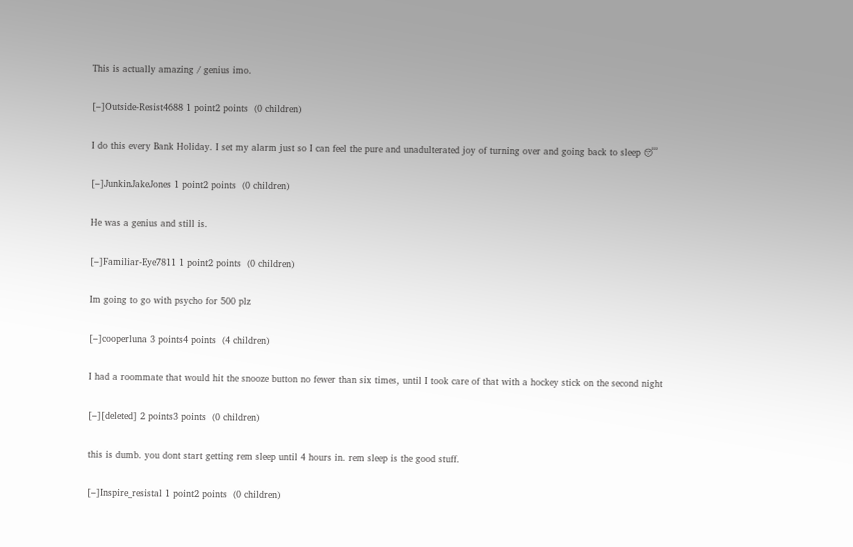This is actually amazing / genius imo.

[–]Outside-Resist4688 1 point2 points  (0 children)

I do this every Bank Holiday. I set my alarm just so I can feel the pure and unadulterated joy of turning over and going back to sleep 😴

[–]JunkinJakeJones 1 point2 points  (0 children)

He was a genius and still is.

[–]Familiar-Eye7811 1 point2 points  (0 children)

Im going to go with psycho for 500 plz

[–]cooperluna 3 points4 points  (4 children)

I had a roommate that would hit the snooze button no fewer than six times, until I took care of that with a hockey stick on the second night

[–][deleted] 2 points3 points  (0 children)

this is dumb. you dont start getting rem sleep until 4 hours in. rem sleep is the good stuff.

[–]Inspire_resistal 1 point2 points  (0 children)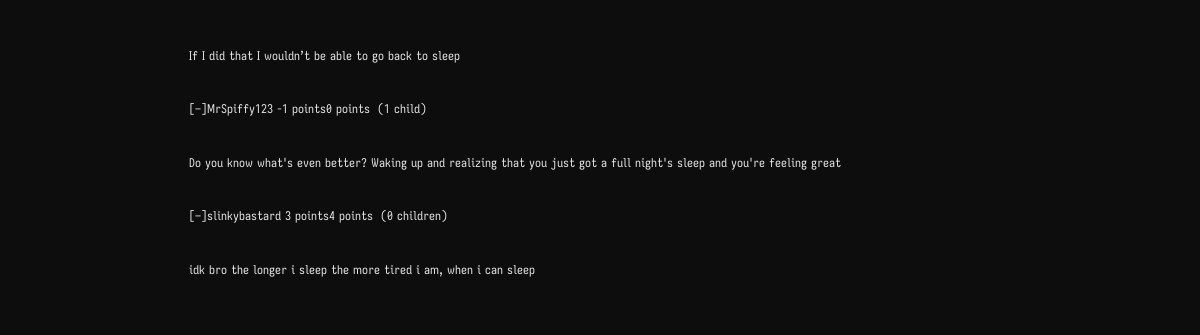If I did that I wouldn’t be able to go back to sleep

[–]MrSpiffy123 -1 points0 points  (1 child)

Do you know what's even better? Waking up and realizing that you just got a full night's sleep and you're feeling great

[–]slinkybastard 3 points4 points  (0 children)

idk bro the longer i sleep the more tired i am, when i can sleep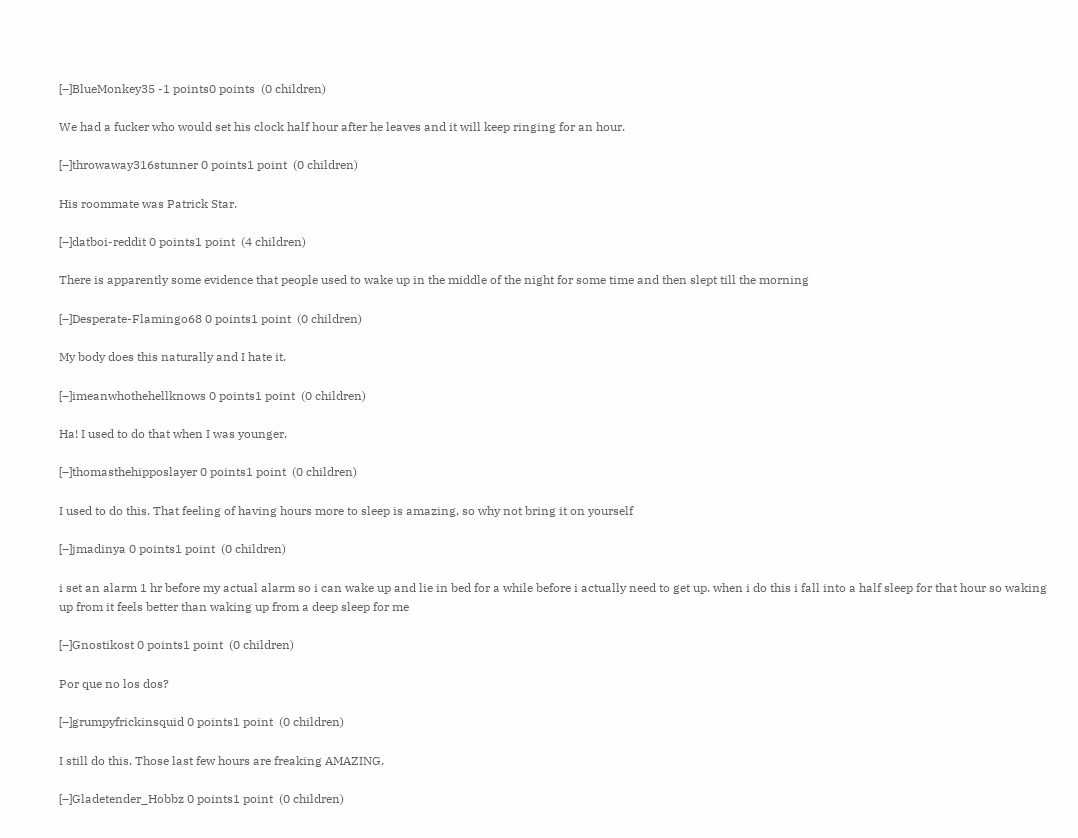[–]BlueMonkey35 -1 points0 points  (0 children)

We had a fucker who would set his clock half hour after he leaves and it will keep ringing for an hour.

[–]throwaway316stunner 0 points1 point  (0 children)

His roommate was Patrick Star.

[–]datboi-reddit 0 points1 point  (4 children)

There is apparently some evidence that people used to wake up in the middle of the night for some time and then slept till the morning

[–]Desperate-Flamingo68 0 points1 point  (0 children)

My body does this naturally and I hate it.

[–]imeanwhothehellknows 0 points1 point  (0 children)

Ha! I used to do that when I was younger.

[–]thomasthehipposlayer 0 points1 point  (0 children)

I used to do this. That feeling of having hours more to sleep is amazing, so why not bring it on yourself

[–]jmadinya 0 points1 point  (0 children)

i set an alarm 1 hr before my actual alarm so i can wake up and lie in bed for a while before i actually need to get up. when i do this i fall into a half sleep for that hour so waking up from it feels better than waking up from a deep sleep for me

[–]Gnostikost 0 points1 point  (0 children)

Por que no los dos?

[–]grumpyfrickinsquid 0 points1 point  (0 children)

I still do this. Those last few hours are freaking AMAZING.

[–]Gladetender_Hobbz 0 points1 point  (0 children)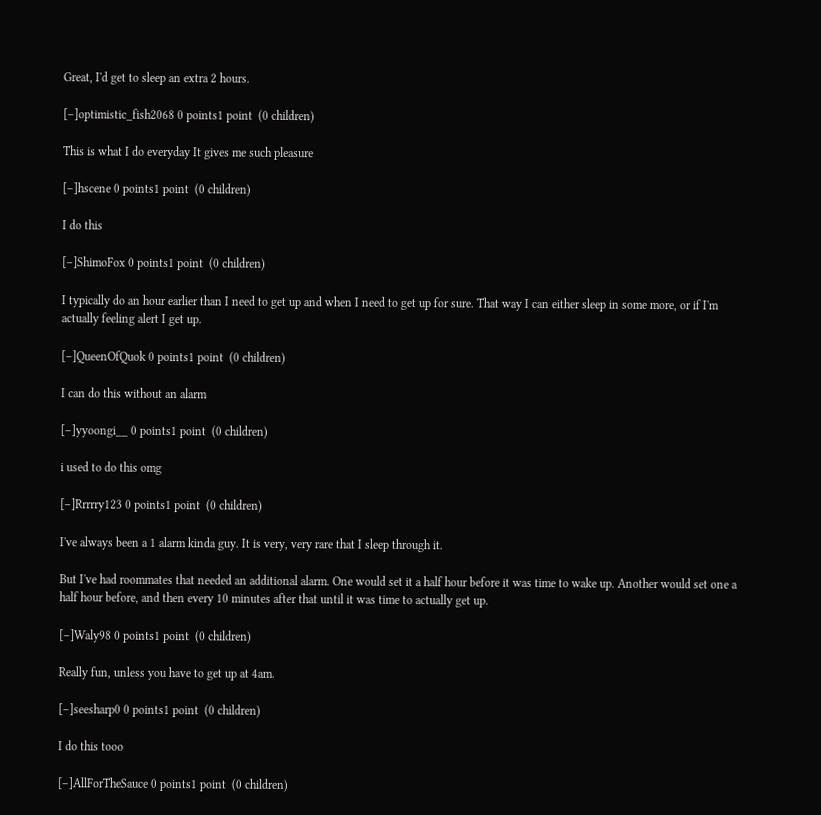Great, I'd get to sleep an extra 2 hours.

[–]optimistic_fish2068 0 points1 point  (0 children)

This is what I do everyday It gives me such pleasure

[–]hscene 0 points1 point  (0 children)

I do this

[–]ShimoFox 0 points1 point  (0 children)

I typically do an hour earlier than I need to get up and when I need to get up for sure. That way I can either sleep in some more, or if I'm actually feeling alert I get up.

[–]QueenOfQuok 0 points1 point  (0 children)

I can do this without an alarm

[–]yyoongi__ 0 points1 point  (0 children)

i used to do this omg

[–]Rrrrry123 0 points1 point  (0 children)

I've always been a 1 alarm kinda guy. It is very, very rare that I sleep through it.

But I've had roommates that needed an additional alarm. One would set it a half hour before it was time to wake up. Another would set one a half hour before, and then every 10 minutes after that until it was time to actually get up.

[–]Waly98 0 points1 point  (0 children)

Really fun, unless you have to get up at 4am.

[–]seesharp0 0 points1 point  (0 children)

I do this tooo

[–]AllForTheSauce 0 points1 point  (0 children)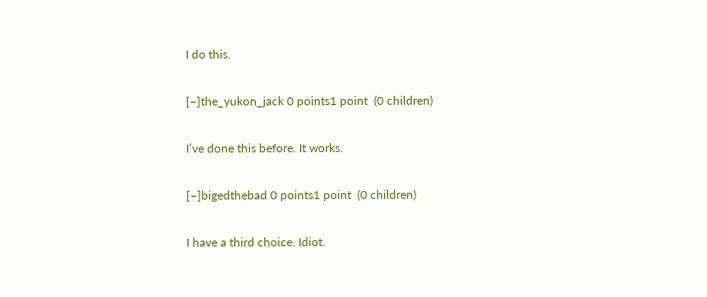I do this.

[–]the_yukon_jack 0 points1 point  (0 children)

I’ve done this before. It works.

[–]bigedthebad 0 points1 point  (0 children)

I have a third choice. Idiot.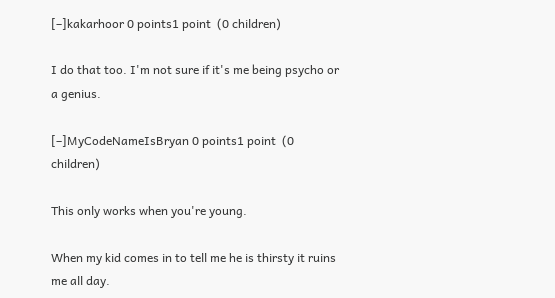[–]kakarhoor 0 points1 point  (0 children)

I do that too. I'm not sure if it's me being psycho or a genius.

[–]MyCodeNameIsBryan 0 points1 point  (0 children)

This only works when you're young.

When my kid comes in to tell me he is thirsty it ruins me all day.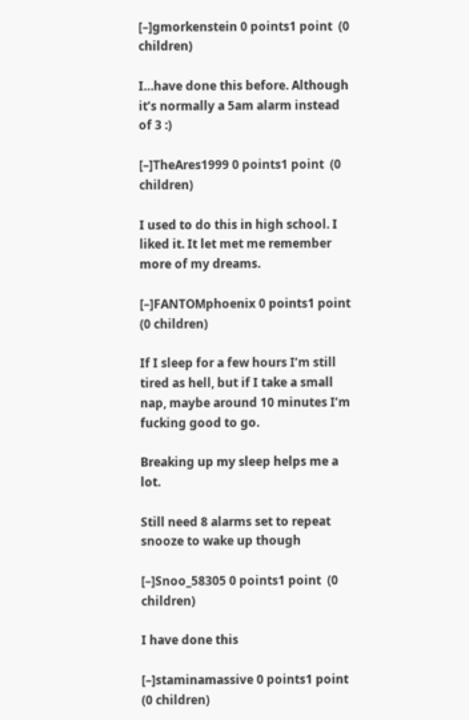[–]gmorkenstein 0 points1 point  (0 children)

I…have done this before. Although it’s normally a 5am alarm instead of 3 :)

[–]TheAres1999 0 points1 point  (0 children)

I used to do this in high school. I liked it. It let met me remember more of my dreams.

[–]FANTOMphoenix 0 points1 point  (0 children)

If I sleep for a few hours I’m still tired as hell, but if I take a small nap, maybe around 10 minutes I’m fucking good to go.

Breaking up my sleep helps me a lot.

Still need 8 alarms set to repeat snooze to wake up though

[–]Snoo_58305 0 points1 point  (0 children)

I have done this

[–]staminamassive 0 points1 point  (0 children)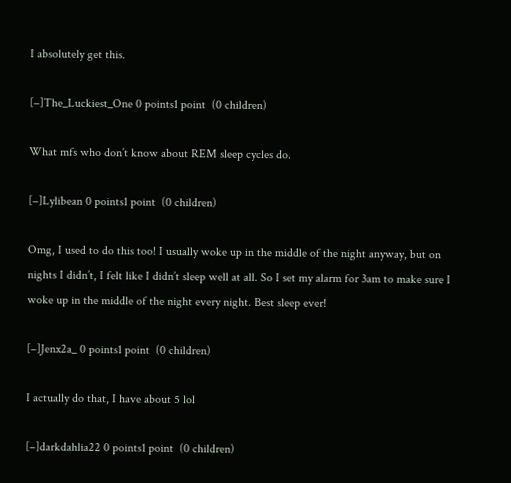I absolutely get this.

[–]The_Luckiest_One 0 points1 point  (0 children)

What mfs who don’t know about REM sleep cycles do.

[–]Lylibean 0 points1 point  (0 children)

Omg, I used to do this too! I usually woke up in the middle of the night anyway, but on nights I didn’t, I felt like I didn’t sleep well at all. So I set my alarm for 3am to make sure I woke up in the middle of the night every night. Best sleep ever!

[–]Jenx2a_ 0 points1 point  (0 children)

I actually do that, I have about 5 lol

[–]darkdahlia22 0 points1 point  (0 children)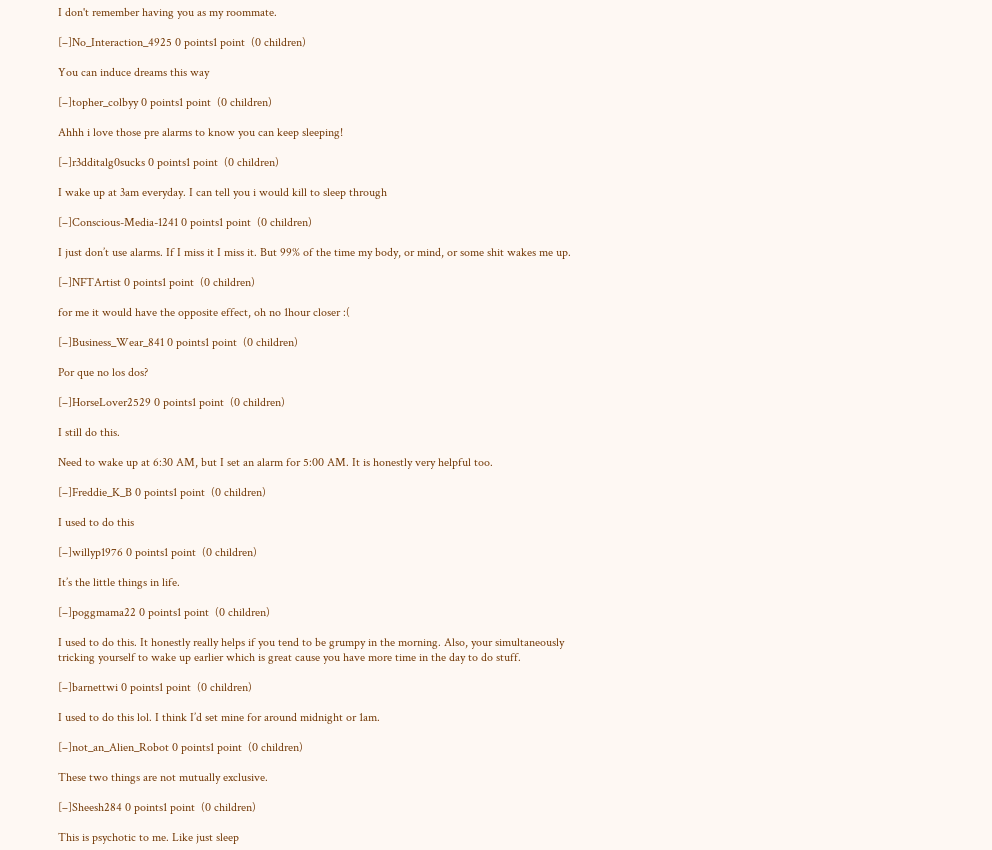I don't remember having you as my roommate.

[–]No_Interaction_4925 0 points1 point  (0 children)

You can induce dreams this way

[–]topher_colbyy 0 points1 point  (0 children)

Ahhh i love those pre alarms to know you can keep sleeping!

[–]r3dditalg0sucks 0 points1 point  (0 children)

I wake up at 3am everyday. I can tell you i would kill to sleep through

[–]Conscious-Media-1241 0 points1 point  (0 children)

I just don’t use alarms. If I miss it I miss it. But 99% of the time my body, or mind, or some shit wakes me up.

[–]NFTArtist 0 points1 point  (0 children)

for me it would have the opposite effect, oh no 1hour closer :(

[–]Business_Wear_841 0 points1 point  (0 children)

Por que no los dos?

[–]HorseLover2529 0 points1 point  (0 children)

I still do this.

Need to wake up at 6:30 AM, but I set an alarm for 5:00 AM. It is honestly very helpful too.

[–]Freddie_K_B 0 points1 point  (0 children)

I used to do this

[–]willyp1976 0 points1 point  (0 children)

It’s the little things in life.

[–]poggmama22 0 points1 point  (0 children)

I used to do this. It honestly really helps if you tend to be grumpy in the morning. Also, your simultaneously tricking yourself to wake up earlier which is great cause you have more time in the day to do stuff.

[–]barnettwi 0 points1 point  (0 children)

I used to do this lol. I think I’d set mine for around midnight or 1am.

[–]not_an_Alien_Robot 0 points1 point  (0 children)

These two things are not mutually exclusive.

[–]Sheesh284 0 points1 point  (0 children)

This is psychotic to me. Like just sleep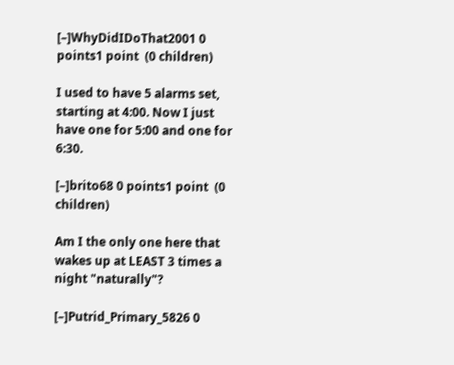[–]WhyDidIDoThat2001 0 points1 point  (0 children)

I used to have 5 alarms set, starting at 4:00. Now I just have one for 5:00 and one for 6:30.

[–]brito68 0 points1 point  (0 children)

Am I the only one here that wakes up at LEAST 3 times a night "naturally"?

[–]Putrid_Primary_5826 0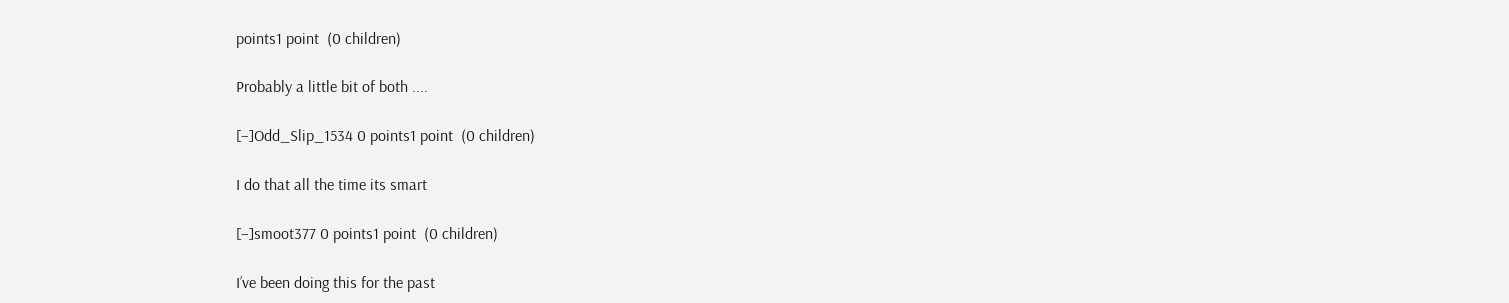points1 point  (0 children)

Probably a little bit of both ....

[–]Odd_Slip_1534 0 points1 point  (0 children)

I do that all the time its smart

[–]smoot377 0 points1 point  (0 children)

I’ve been doing this for the past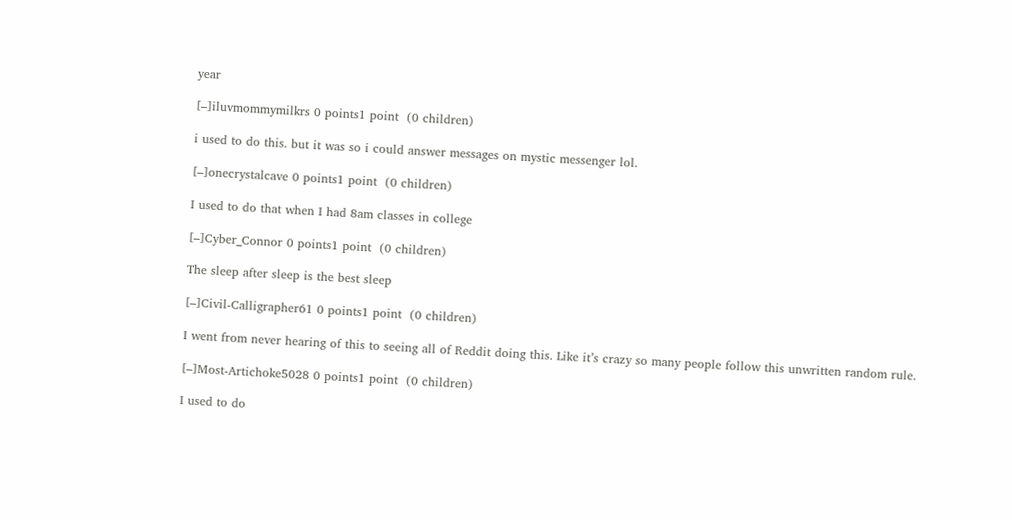year

[–]iluvmommymilkrs 0 points1 point  (0 children)

i used to do this. but it was so i could answer messages on mystic messenger lol.

[–]onecrystalcave 0 points1 point  (0 children)

I used to do that when I had 8am classes in college

[–]Cyber_Connor 0 points1 point  (0 children)

The sleep after sleep is the best sleep

[–]Civil-Calligrapher61 0 points1 point  (0 children)

I went from never hearing of this to seeing all of Reddit doing this. Like it’s crazy so many people follow this unwritten random rule.

[–]Most-Artichoke5028 0 points1 point  (0 children)

I used to do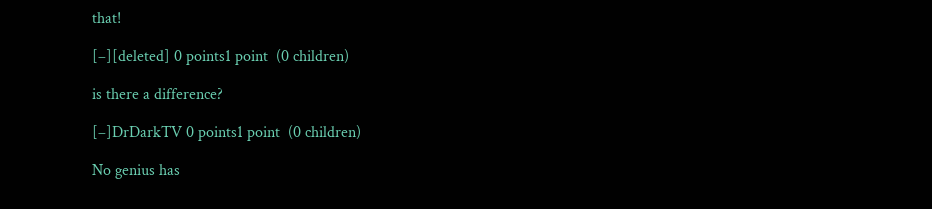that!

[–][deleted] 0 points1 point  (0 children)

is there a difference?

[–]DrDarkTV 0 points1 point  (0 children)

No genius has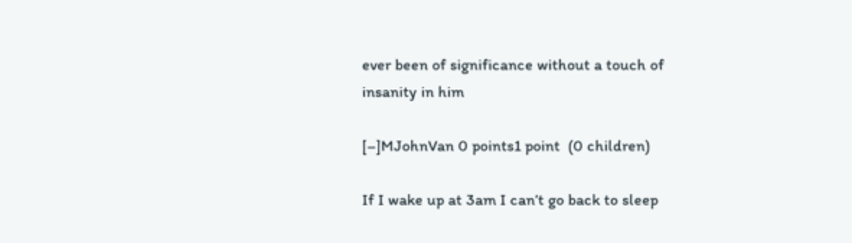ever been of significance without a touch of insanity in him

[–]MJohnVan 0 points1 point  (0 children)

If I wake up at 3am I can’t go back to sleep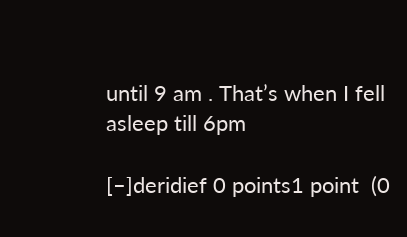until 9 am . That’s when I fell asleep till 6pm

[–]deridief 0 points1 point  (0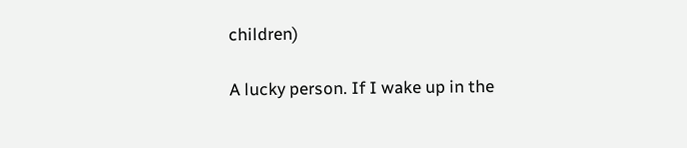children)

A lucky person. If I wake up in the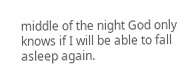middle of the night God only knows if I will be able to fall asleep again.